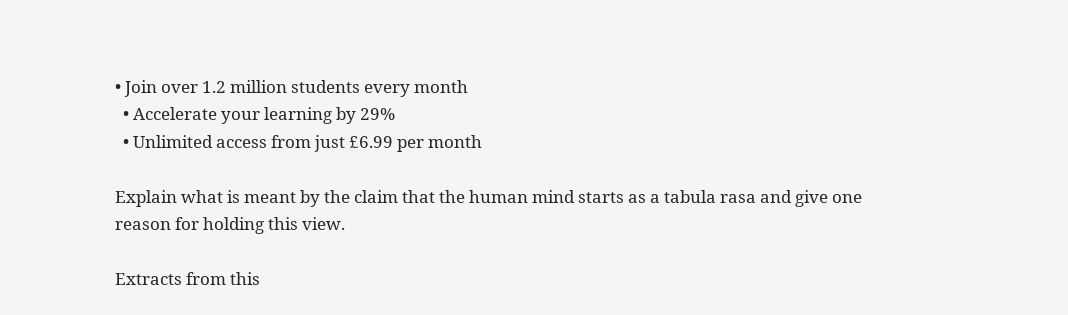• Join over 1.2 million students every month
  • Accelerate your learning by 29%
  • Unlimited access from just £6.99 per month

Explain what is meant by the claim that the human mind starts as a tabula rasa and give one reason for holding this view.

Extracts from this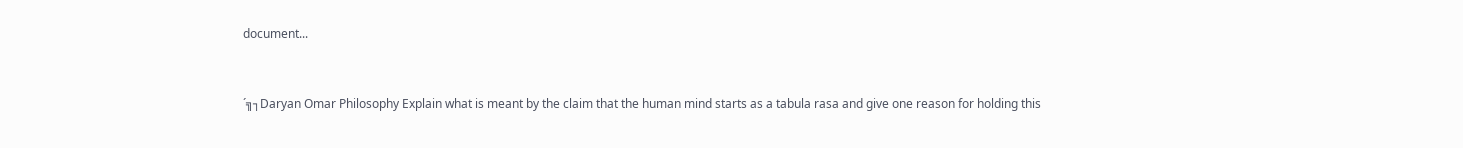document...


´╗┐Daryan Omar Philosophy Explain what is meant by the claim that the human mind starts as a tabula rasa and give one reason for holding this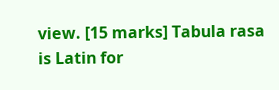view. [15 marks] Tabula rasa is Latin for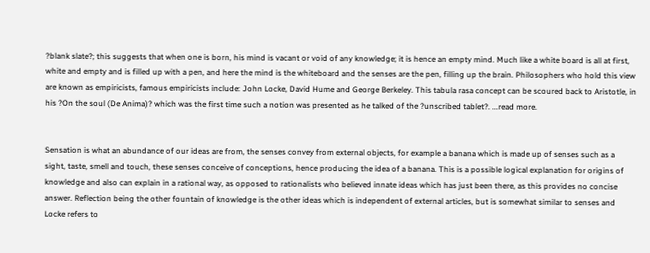?blank slate?; this suggests that when one is born, his mind is vacant or void of any knowledge; it is hence an empty mind. Much like a white board is all at first, white and empty and is filled up with a pen, and here the mind is the whiteboard and the senses are the pen, filling up the brain. Philosophers who hold this view are known as empiricists, famous empiricists include: John Locke, David Hume and George Berkeley. This tabula rasa concept can be scoured back to Aristotle, in his ?On the soul (De Anima)? which was the first time such a notion was presented as he talked of the ?unscribed tablet?. ...read more.


Sensation is what an abundance of our ideas are from, the senses convey from external objects, for example a banana which is made up of senses such as a sight, taste, smell and touch, these senses conceive of conceptions, hence producing the idea of a banana. This is a possible logical explanation for origins of knowledge and also can explain in a rational way, as opposed to rationalists who believed innate ideas which has just been there, as this provides no concise answer. Reflection being the other fountain of knowledge is the other ideas which is independent of external articles, but is somewhat similar to senses and Locke refers to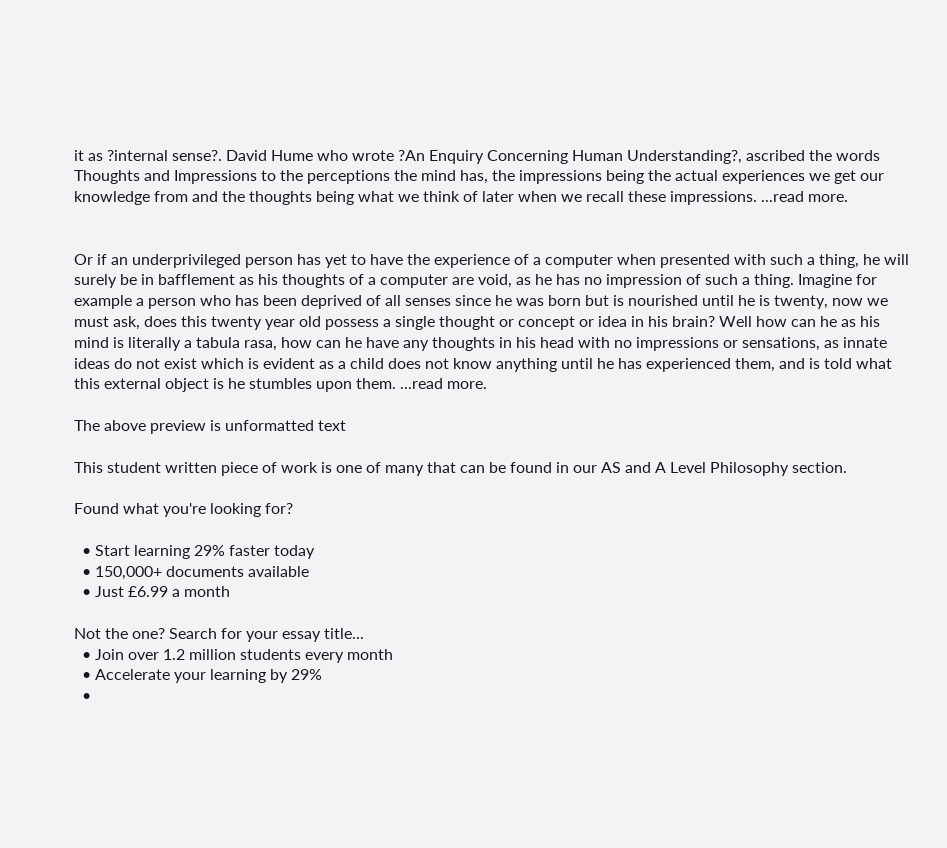it as ?internal sense?. David Hume who wrote ?An Enquiry Concerning Human Understanding?, ascribed the words Thoughts and Impressions to the perceptions the mind has, the impressions being the actual experiences we get our knowledge from and the thoughts being what we think of later when we recall these impressions. ...read more.


Or if an underprivileged person has yet to have the experience of a computer when presented with such a thing, he will surely be in bafflement as his thoughts of a computer are void, as he has no impression of such a thing. Imagine for example a person who has been deprived of all senses since he was born but is nourished until he is twenty, now we must ask, does this twenty year old possess a single thought or concept or idea in his brain? Well how can he as his mind is literally a tabula rasa, how can he have any thoughts in his head with no impressions or sensations, as innate ideas do not exist which is evident as a child does not know anything until he has experienced them, and is told what this external object is he stumbles upon them. ...read more.

The above preview is unformatted text

This student written piece of work is one of many that can be found in our AS and A Level Philosophy section.

Found what you're looking for?

  • Start learning 29% faster today
  • 150,000+ documents available
  • Just £6.99 a month

Not the one? Search for your essay title...
  • Join over 1.2 million students every month
  • Accelerate your learning by 29%
  •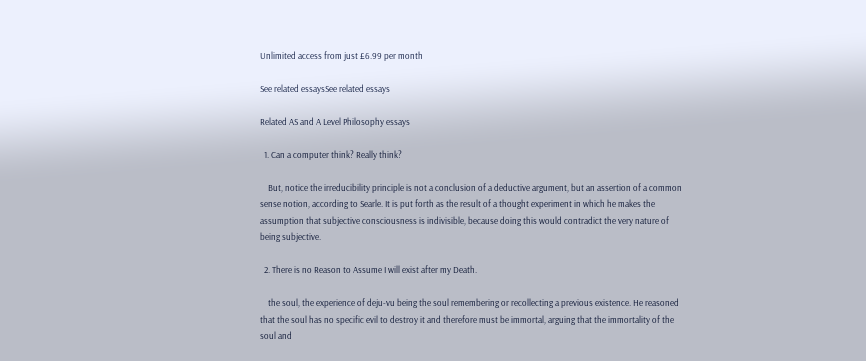Unlimited access from just £6.99 per month

See related essaysSee related essays

Related AS and A Level Philosophy essays

  1. Can a computer think? Really think?

    But, notice the irreducibility principle is not a conclusion of a deductive argument, but an assertion of a common sense notion, according to Searle. It is put forth as the result of a thought experiment in which he makes the assumption that subjective consciousness is indivisible, because doing this would contradict the very nature of being subjective.

  2. There is no Reason to Assume I will exist after my Death.

    the soul, the experience of deju-vu being the soul remembering or recollecting a previous existence. He reasoned that the soul has no specific evil to destroy it and therefore must be immortal, arguing that the immortality of the soul and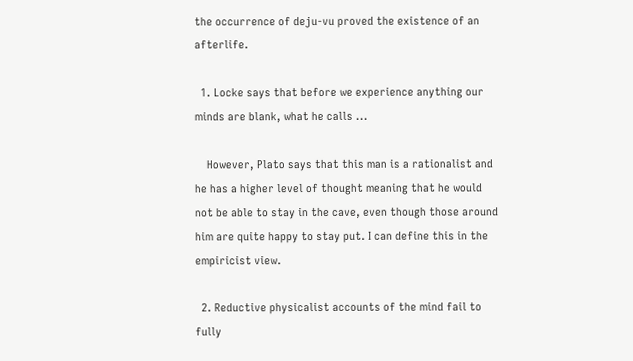the occurrence of deju-vu proved the existence of an afterlife.

  1. Locke says that before we experience anything our minds are blank, what he calls ...

    However, Plato says that this man is a rationalist and he has a higher level of thought meaning that he would not be able to stay in the cave, even though those around him are quite happy to stay put. I can define this in the empiricist view.

  2. Reductive physicalist accounts of the mind fail to fully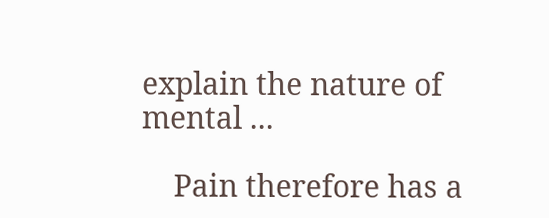explain the nature of mental ...

    Pain therefore has a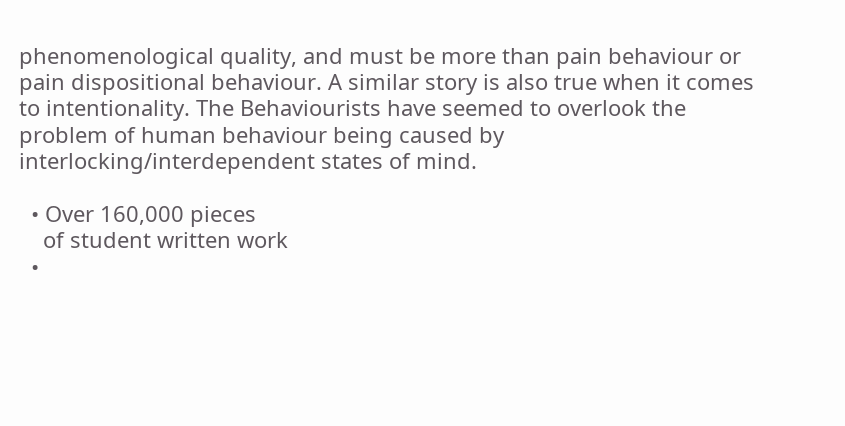phenomenological quality, and must be more than pain behaviour or pain dispositional behaviour. A similar story is also true when it comes to intentionality. The Behaviourists have seemed to overlook the problem of human behaviour being caused by interlocking/interdependent states of mind.

  • Over 160,000 pieces
    of student written work
  •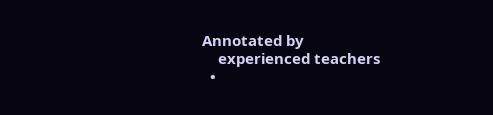Annotated by
    experienced teachers
  •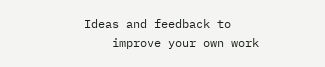Ideas and feedback to
    improve your own work